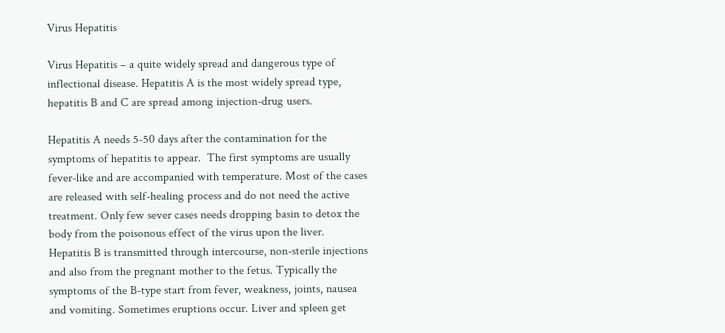Virus Hepatitis

Virus Hepatitis – a quite widely spread and dangerous type of inflectional disease. Hepatitis A is the most widely spread type, hepatitis B and C are spread among injection-drug users.

Hepatitis A needs 5-50 days after the contamination for the symptoms of hepatitis to appear.  The first symptoms are usually fever-like and are accompanied with temperature. Most of the cases are released with self-healing process and do not need the active treatment. Only few sever cases needs dropping basin to detox the body from the poisonous effect of the virus upon the liver.
Hepatitis B is transmitted through intercourse, non-sterile injections and also from the pregnant mother to the fetus. Typically the symptoms of the B-type start from fever, weakness, joints, nausea and vomiting. Sometimes eruptions occur. Liver and spleen get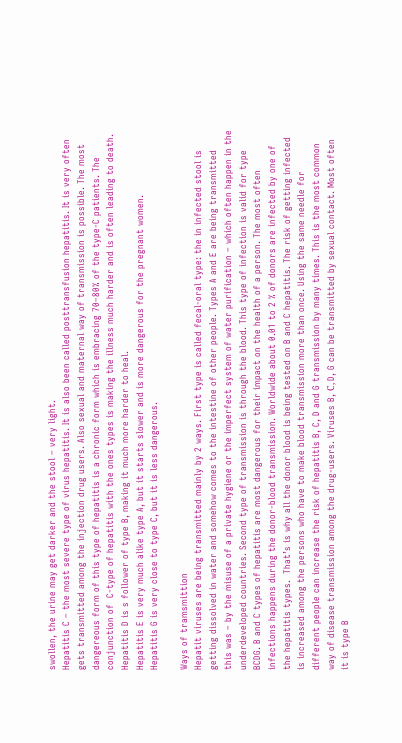swollen, the urine may get darker and the stool – very light.
Hepatitis C – the most severe type of virus hepatitis. It is also been called posttransfusion hepatitis. It is very often gets transmitted among the injection drug users. Also sexual and maternal way of transmission is possible. The most dangereous form of this type of hepatitis is a chronic form which is embracing 70–80% of the type-C patients. The conjunction of  C-type of hepatitis with the ones types is making the illness much harder and is often leading to death.
Hepatitis D is s follower of type B, making it much more harder to heal.
Hepatitis E is very much alike type A, but it starts slower and is more dangerous for the pregnant women.
Hepatitis G is very close to type C, but it is less dangerous.

Ways of tramsmittion
Hepatit viruses are being transmitted mainly by 2 ways. First type is called fecal-oral type: the in infected stool is getting dissolved in water and somehow comes to the intestine of other people. Types A and E are being transmitted this was – by the misuse of a private hygiene or the imperfect system of water purification – which often happen in the underdeveloped countries. Second type of transmission is through the blood. This type of infection is valid for type BCDG. B and C types of hepatitis are most dangerous for their impact on the health of a person. The most often infections happens during the donor-blood transmission. Worldwide about 0.01 to 2 % of donors are infected by one of the hepatitis types.  That’s is why all the donor blood is being tested on B and C hepatitis. The risk of getting infected is increased among the persons who have to make blood transmission more than once. Using the same needle for different people can increase the risk of hepatitis B, C, D and G transmission by many times. This is the most common way of disease transmission among the drug-users. Viruses B, С, D, G can be transmitted by sexual contact. Most often it is type B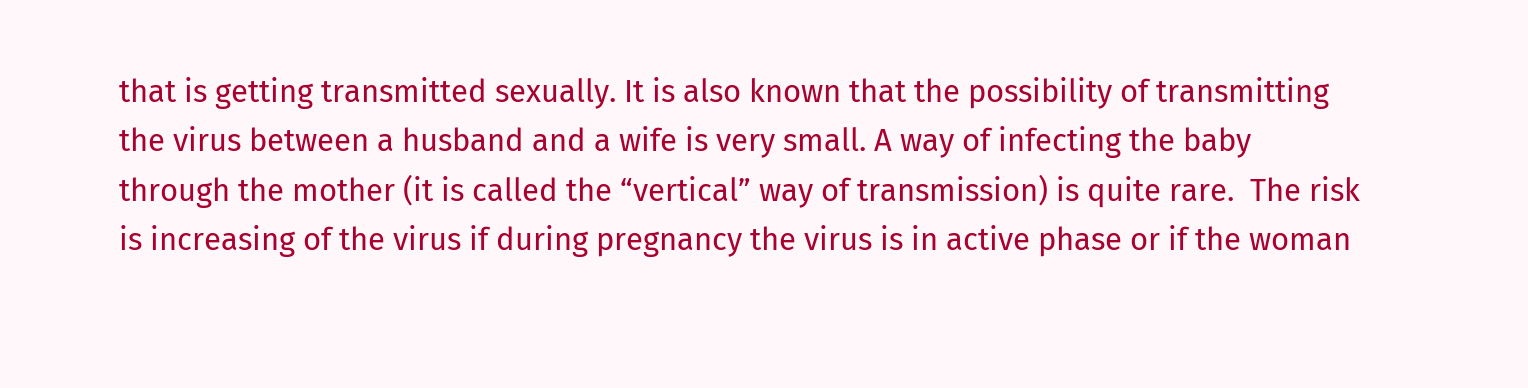that is getting transmitted sexually. It is also known that the possibility of transmitting the virus between a husband and a wife is very small. A way of infecting the baby through the mother (it is called the “vertical” way of transmission) is quite rare.  The risk is increasing of the virus if during pregnancy the virus is in active phase or if the woman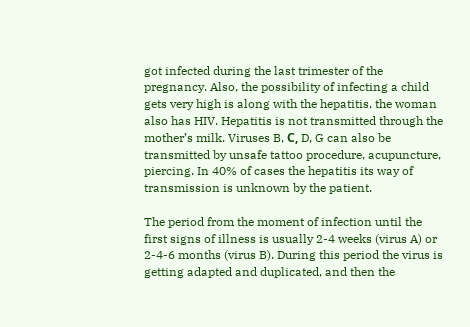got infected during the last trimester of the pregnancy. Also, the possibility of infecting a child gets very high is along with the hepatitis, the woman also has HIV. Hepatitis is not transmitted through the mother’s milk. Viruses B, С, D, G can also be transmitted by unsafe tattoo procedure, acupuncture, piercing. In 40% of cases the hepatitis its way of transmission is unknown by the patient.

The period from the moment of infection until the first signs of illness is usually 2-4 weeks (virus A) or 2-4-6 months (virus B). During this period the virus is getting adapted and duplicated, and then the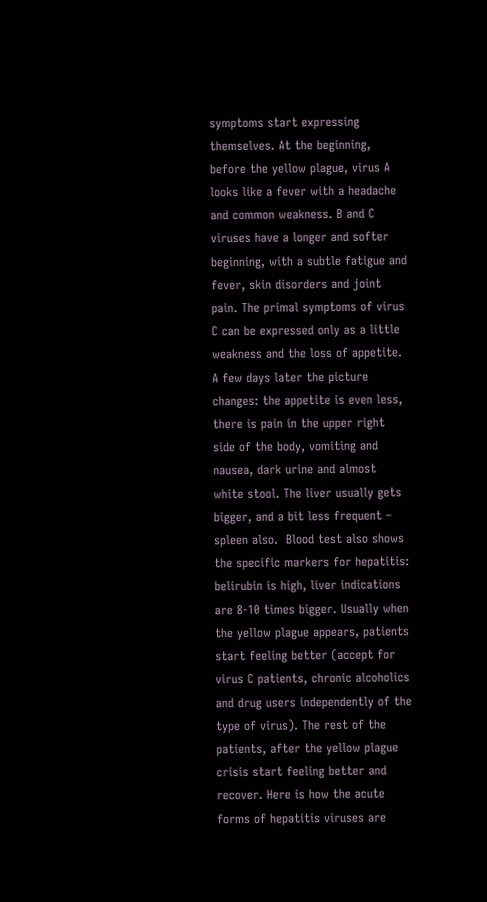symptoms start expressing themselves. At the beginning, before the yellow plague, virus A looks like a fever with a headache and common weakness. B and C viruses have a longer and softer beginning, with a subtle fatigue and fever, skin disorders and joint pain. The primal symptoms of virus C can be expressed only as a little weakness and the loss of appetite. A few days later the picture changes: the appetite is even less, there is pain in the upper right side of the body, vomiting and nausea, dark urine and almost white stool. The liver usually gets bigger, and a bit less frequent – spleen also.  Blood test also shows the specific markers for hepatitis: belirubin is high, liver indications are 8-10 times bigger. Usually when the yellow plague appears, patients start feeling better (accept for virus C patients, chronic alcoholics and drug users independently of the type of virus). The rest of the patients, after the yellow plague crisis start feeling better and recover. Here is how the acute forms of hepatitis viruses are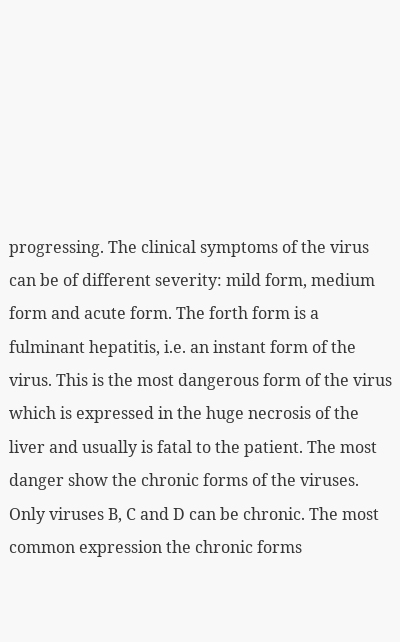progressing. The clinical symptoms of the virus can be of different severity: mild form, medium form and acute form. The forth form is a fulminant hepatitis, i.e. an instant form of the virus. This is the most dangerous form of the virus which is expressed in the huge necrosis of the liver and usually is fatal to the patient. The most danger show the chronic forms of the viruses. Only viruses B, C and D can be chronic. The most common expression the chronic forms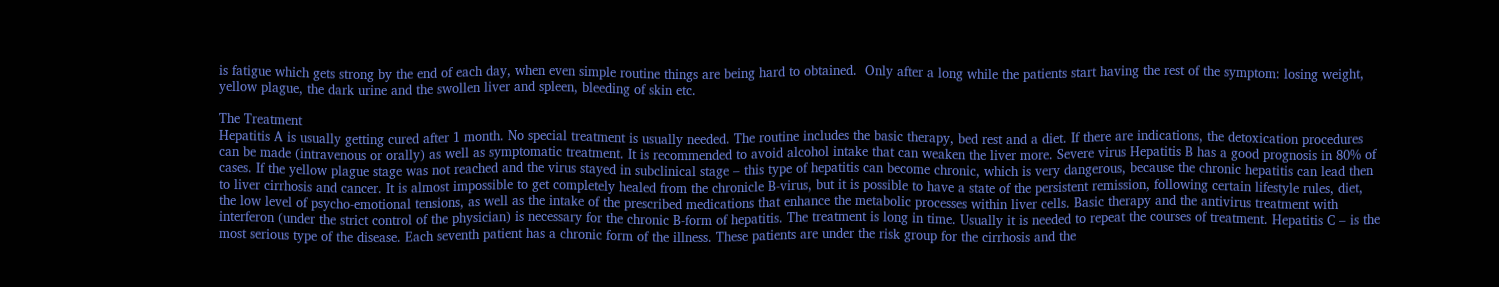is fatigue which gets strong by the end of each day, when even simple routine things are being hard to obtained.  Only after a long while the patients start having the rest of the symptom: losing weight, yellow plague, the dark urine and the swollen liver and spleen, bleeding of skin etc.

The Treatment
Hepatitis A is usually getting cured after 1 month. No special treatment is usually needed. The routine includes the basic therapy, bed rest and a diet. If there are indications, the detoxication procedures can be made (intravenous or orally) as well as symptomatic treatment. It is recommended to avoid alcohol intake that can weaken the liver more. Severe virus Hepatitis B has a good prognosis in 80% of cases. If the yellow plague stage was not reached and the virus stayed in subclinical stage – this type of hepatitis can become chronic, which is very dangerous, because the chronic hepatitis can lead then to liver cirrhosis and cancer. It is almost impossible to get completely healed from the chronicle B-virus, but it is possible to have a state of the persistent remission, following certain lifestyle rules, diet, the low level of psycho-emotional tensions, as well as the intake of the prescribed medications that enhance the metabolic processes within liver cells. Basic therapy and the antivirus treatment with interferon (under the strict control of the physician) is necessary for the chronic B-form of hepatitis. The treatment is long in time. Usually it is needed to repeat the courses of treatment. Hepatitis C – is the most serious type of the disease. Each seventh patient has a chronic form of the illness. These patients are under the risk group for the cirrhosis and the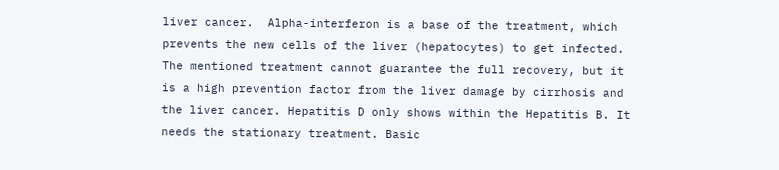liver cancer.  Alpha-interferon is a base of the treatment, which prevents the new cells of the liver (hepatocytes) to get infected. The mentioned treatment cannot guarantee the full recovery, but it is a high prevention factor from the liver damage by cirrhosis and the liver cancer. Hepatitis D only shows within the Hepatitis B. It needs the stationary treatment. Basic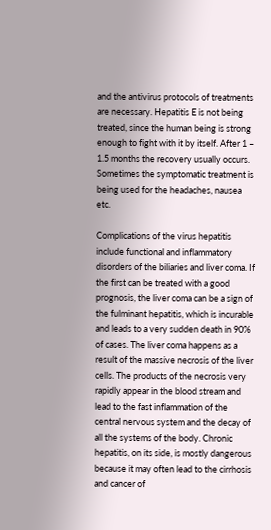and the antivirus protocols of treatments are necessary. Hepatitis E is not being treated, since the human being is strong enough to fight with it by itself. After 1 – 1.5 months the recovery usually occurs.  Sometimes the symptomatic treatment is being used for the headaches, nausea etc.

Complications of the virus hepatitis include functional and inflammatory disorders of the biliaries and liver coma. If the first can be treated with a good prognosis, the liver coma can be a sign of the fulminant hepatitis, which is incurable and leads to a very sudden death in 90% of cases. The liver coma happens as a result of the massive necrosis of the liver cells. The products of the necrosis very rapidly appear in the blood stream and lead to the fast inflammation of the central nervous system and the decay of all the systems of the body. Chronic hepatitis, on its side, is mostly dangerous because it may often lead to the cirrhosis and cancer of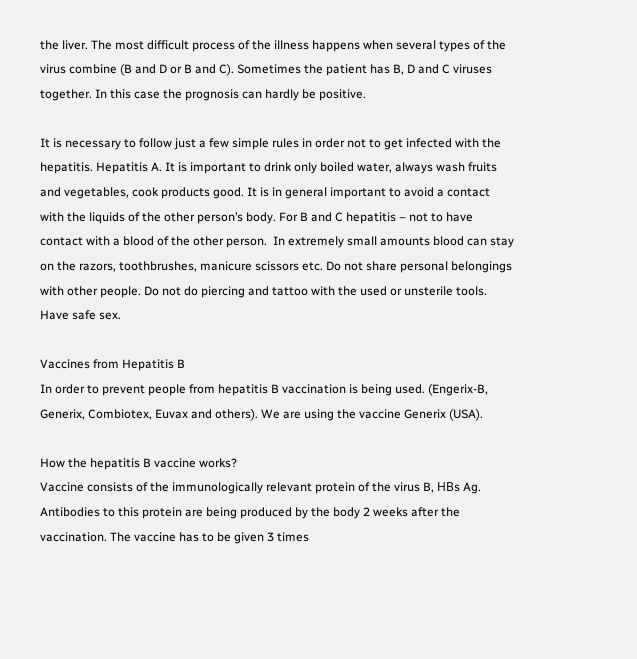the liver. The most difficult process of the illness happens when several types of the virus combine (B and D or B and C). Sometimes the patient has B, D and C viruses together. In this case the prognosis can hardly be positive.

It is necessary to follow just a few simple rules in order not to get infected with the hepatitis. Hepatitis A. It is important to drink only boiled water, always wash fruits and vegetables, cook products good. It is in general important to avoid a contact with the liquids of the other person’s body. For B and C hepatitis – not to have contact with a blood of the other person.  In extremely small amounts blood can stay on the razors, toothbrushes, manicure scissors etc. Do not share personal belongings with other people. Do not do piercing and tattoo with the used or unsterile tools. Have safe sex.

Vaccines from Hepatitis B
In order to prevent people from hepatitis B vaccination is being used. (Engerix-B, Generix, Combiotex, Euvax and others). We are using the vaccine Generix (USA).

How the hepatitis B vaccine works?
Vaccine consists of the immunologically relevant protein of the virus B, HВs Ag. Antibodies to this protein are being produced by the body 2 weeks after the vaccination. The vaccine has to be given 3 times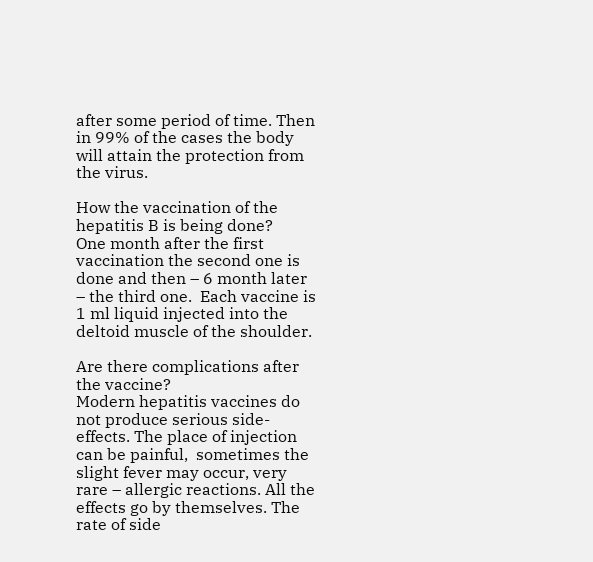after some period of time. Then in 99% of the cases the body will attain the protection from the virus.

How the vaccination of the hepatitis B is being done?
One month after the first vaccination the second one is done and then – 6 month later – the third one.  Each vaccine is 1 ml liquid injected into the deltoid muscle of the shoulder.

Are there complications after the vaccine?
Modern hepatitis vaccines do not produce serious side-effects. The place of injection can be painful,  sometimes the slight fever may occur, very rare – allergic reactions. All the effects go by themselves. The rate of side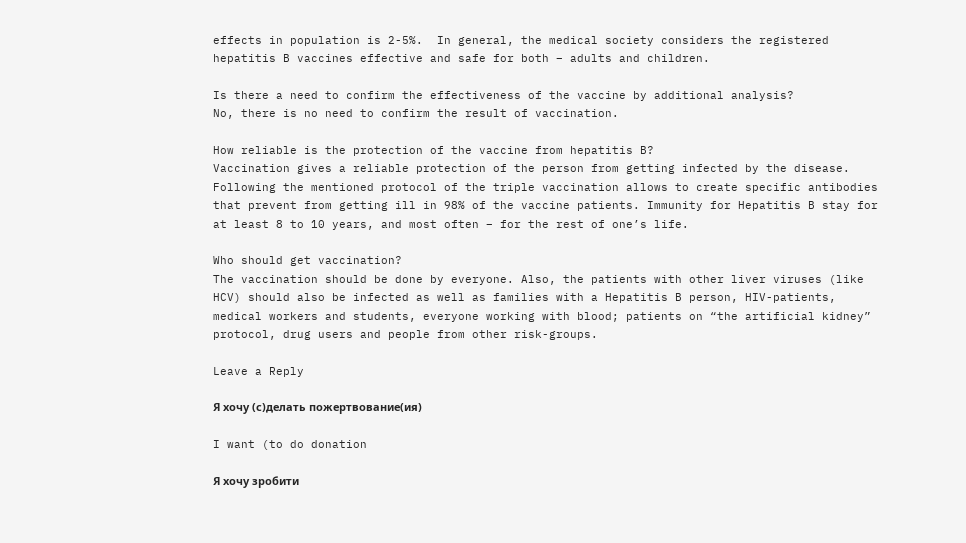effects in population is 2-5%.  In general, the medical society considers the registered hepatitis B vaccines effective and safe for both – adults and children.

Is there a need to confirm the effectiveness of the vaccine by additional analysis?
No, there is no need to confirm the result of vaccination.

How reliable is the protection of the vaccine from hepatitis B?
Vaccination gives a reliable protection of the person from getting infected by the disease. Following the mentioned protocol of the triple vaccination allows to create specific antibodies that prevent from getting ill in 98% of the vaccine patients. Immunity for Hepatitis B stay for at least 8 to 10 years, and most often – for the rest of one’s life.

Who should get vaccination?
The vaccination should be done by everyone. Also, the patients with other liver viruses (like HCV) should also be infected as well as families with a Hepatitis B person, HIV-patients, medical workers and students, everyone working with blood; patients on “the artificial kidney” protocol, drug users and people from other risk-groups.

Leave a Reply

Я хочу (с)делать пожертвование(ия)

I want (to do donation

Я хочу зробити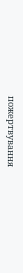пожертвування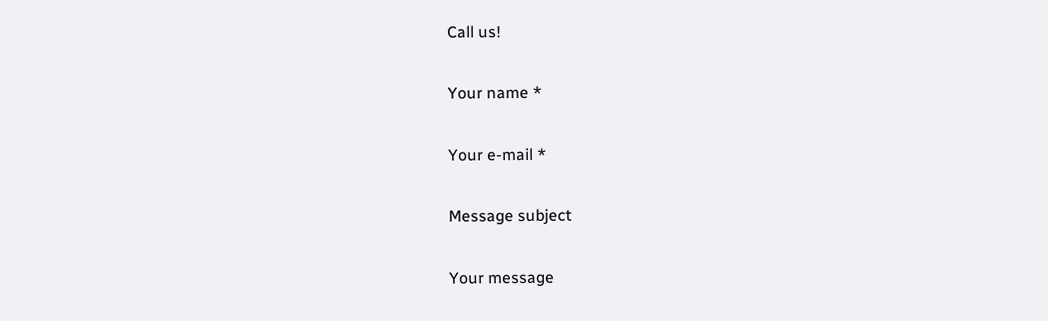Call us!

Your name *

Your e-mail *

Message subject

Your message